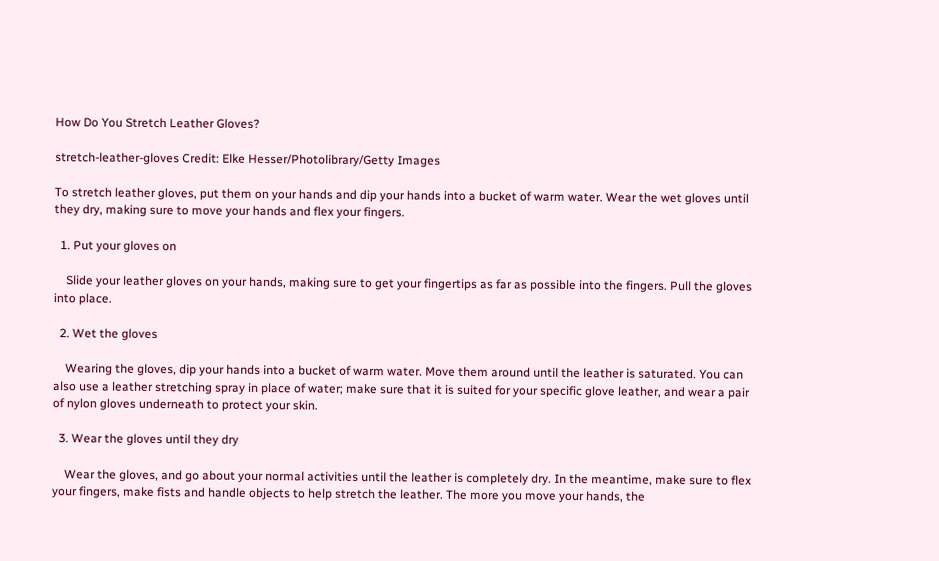How Do You Stretch Leather Gloves?

stretch-leather-gloves Credit: Elke Hesser/Photolibrary/Getty Images

To stretch leather gloves, put them on your hands and dip your hands into a bucket of warm water. Wear the wet gloves until they dry, making sure to move your hands and flex your fingers.

  1. Put your gloves on

    Slide your leather gloves on your hands, making sure to get your fingertips as far as possible into the fingers. Pull the gloves into place.

  2. Wet the gloves

    Wearing the gloves, dip your hands into a bucket of warm water. Move them around until the leather is saturated. You can also use a leather stretching spray in place of water; make sure that it is suited for your specific glove leather, and wear a pair of nylon gloves underneath to protect your skin.

  3. Wear the gloves until they dry

    Wear the gloves, and go about your normal activities until the leather is completely dry. In the meantime, make sure to flex your fingers, make fists and handle objects to help stretch the leather. The more you move your hands, the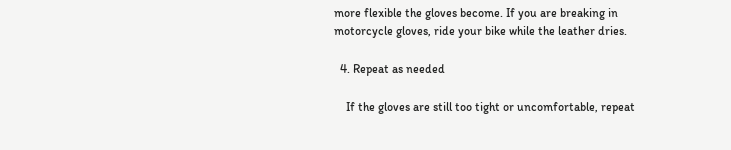more flexible the gloves become. If you are breaking in motorcycle gloves, ride your bike while the leather dries.

  4. Repeat as needed

    If the gloves are still too tight or uncomfortable, repeat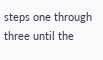steps one through three until the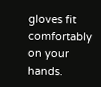gloves fit comfortably on your hands.